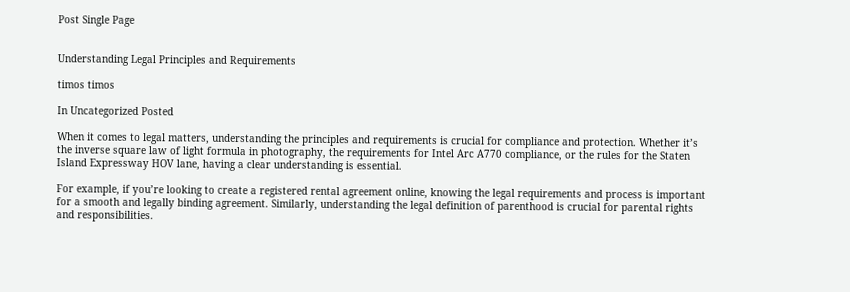Post Single Page


Understanding Legal Principles and Requirements

timos timos

In Uncategorized Posted

When it comes to legal matters, understanding the principles and requirements is crucial for compliance and protection. Whether it’s the inverse square law of light formula in photography, the requirements for Intel Arc A770 compliance, or the rules for the Staten Island Expressway HOV lane, having a clear understanding is essential.

For example, if you’re looking to create a registered rental agreement online, knowing the legal requirements and process is important for a smooth and legally binding agreement. Similarly, understanding the legal definition of parenthood is crucial for parental rights and responsibilities.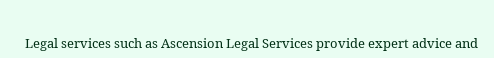Legal services such as Ascension Legal Services provide expert advice and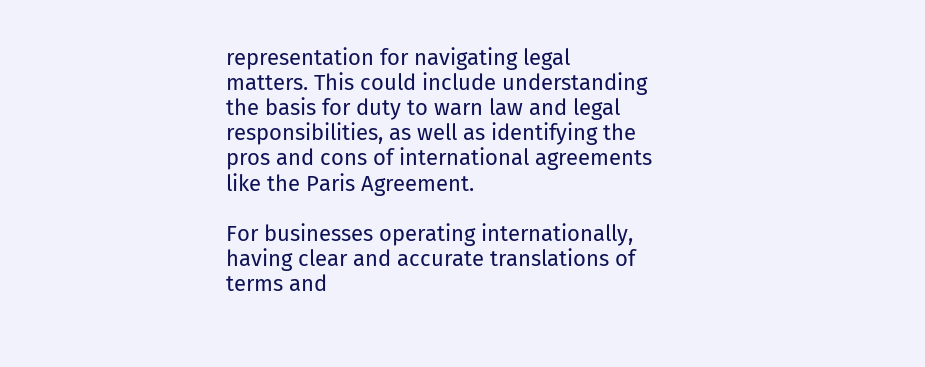representation for navigating legal matters. This could include understanding the basis for duty to warn law and legal responsibilities, as well as identifying the pros and cons of international agreements like the Paris Agreement.

For businesses operating internationally, having clear and accurate translations of terms and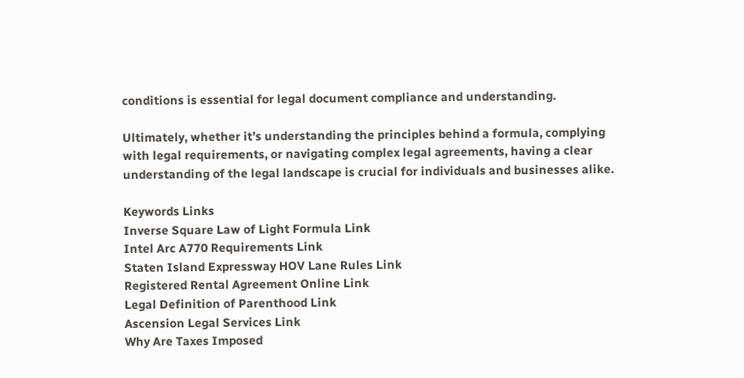conditions is essential for legal document compliance and understanding.

Ultimately, whether it’s understanding the principles behind a formula, complying with legal requirements, or navigating complex legal agreements, having a clear understanding of the legal landscape is crucial for individuals and businesses alike.

Keywords Links
Inverse Square Law of Light Formula Link
Intel Arc A770 Requirements Link
Staten Island Expressway HOV Lane Rules Link
Registered Rental Agreement Online Link
Legal Definition of Parenthood Link
Ascension Legal Services Link
Why Are Taxes Imposed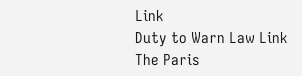Link
Duty to Warn Law Link
The Paris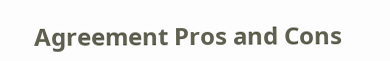Agreement Pros and Cons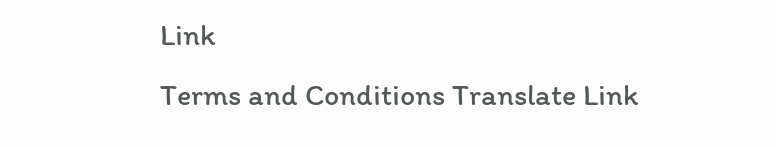Link
Terms and Conditions Translate Link